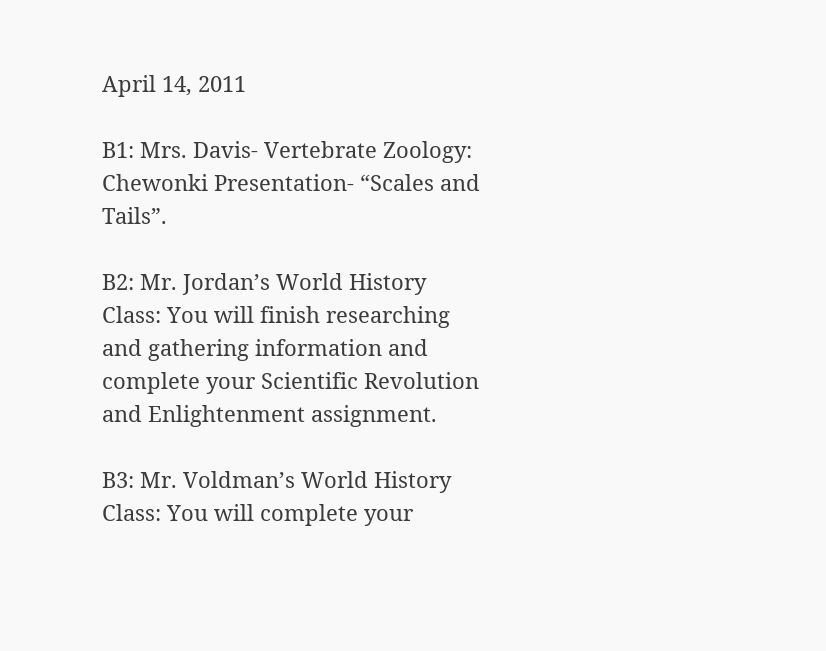April 14, 2011

B1: Mrs. Davis- Vertebrate Zoology: Chewonki Presentation- “Scales and Tails”.

B2: Mr. Jordan’s World History Class: You will finish researching and gathering information and complete your Scientific Revolution and Enlightenment assignment.

B3: Mr. Voldman’s World History Class: You will complete your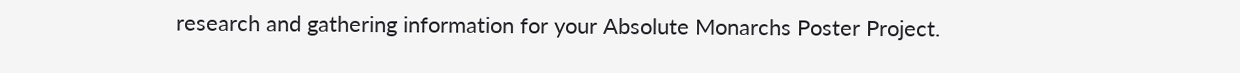research and gathering information for your Absolute Monarchs Poster Project.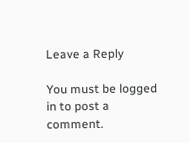Leave a Reply

You must be logged in to post a comment.